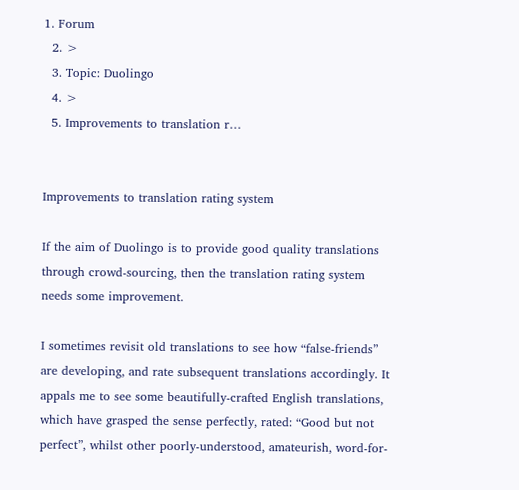1. Forum
  2. >
  3. Topic: Duolingo
  4. >
  5. Improvements to translation r…


Improvements to translation rating system

If the aim of Duolingo is to provide good quality translations through crowd-sourcing, then the translation rating system needs some improvement.

I sometimes revisit old translations to see how “false-friends” are developing, and rate subsequent translations accordingly. It appals me to see some beautifully-crafted English translations, which have grasped the sense perfectly, rated: “Good but not perfect”, whilst other poorly-understood, amateurish, word-for-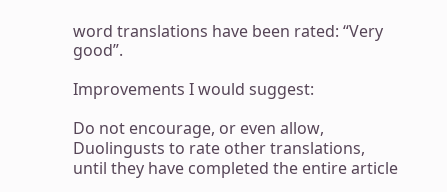word translations have been rated: “Very good”.

Improvements I would suggest:

Do not encourage, or even allow, Duolingusts to rate other translations, until they have completed the entire article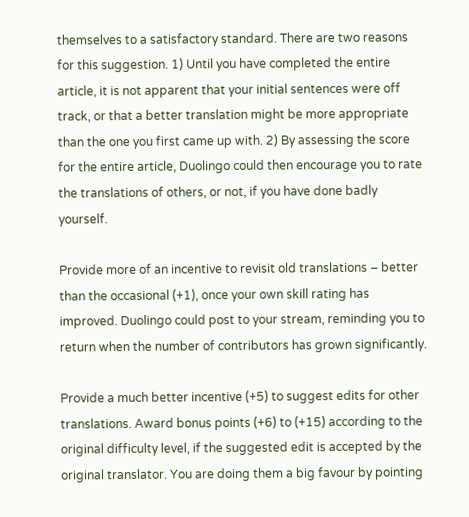themselves to a satisfactory standard. There are two reasons for this suggestion. 1) Until you have completed the entire article, it is not apparent that your initial sentences were off track, or that a better translation might be more appropriate than the one you first came up with. 2) By assessing the score for the entire article, Duolingo could then encourage you to rate the translations of others, or not, if you have done badly yourself.

Provide more of an incentive to revisit old translations – better than the occasional (+1), once your own skill rating has improved. Duolingo could post to your stream, reminding you to return when the number of contributors has grown significantly.

Provide a much better incentive (+5) to suggest edits for other translations. Award bonus points (+6) to (+15) according to the original difficulty level, if the suggested edit is accepted by the original translator. You are doing them a big favour by pointing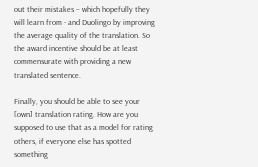out their mistakes – which hopefully they will learn from - and Duolingo by improving the average quality of the translation. So the award incentive should be at least commensurate with providing a new translated sentence.

Finally, you should be able to see your [own] translation rating. How are you supposed to use that as a model for rating others, if everyone else has spotted something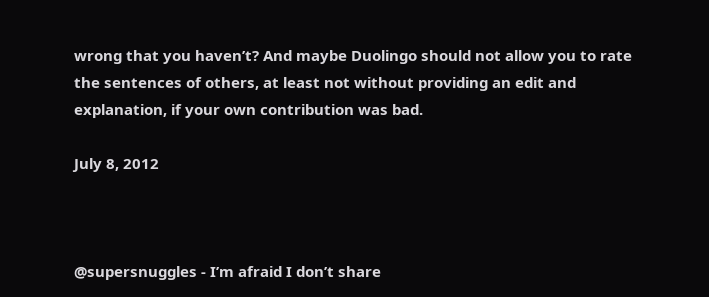wrong that you haven’t? And maybe Duolingo should not allow you to rate the sentences of others, at least not without providing an edit and explanation, if your own contribution was bad.

July 8, 2012



@supersnuggles - I’m afraid I don’t share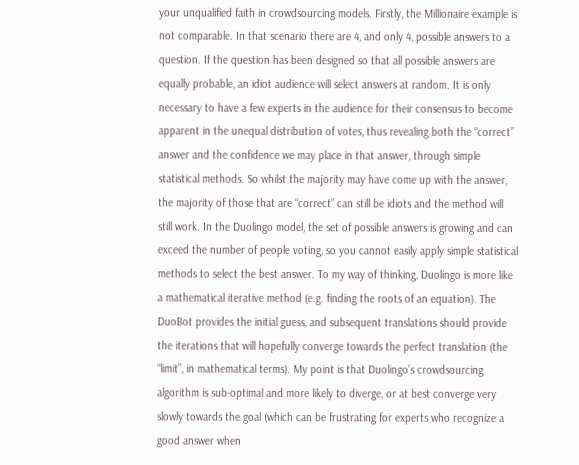your unqualified faith in crowdsourcing models. Firstly, the Millionaire example is not comparable. In that scenario there are 4, and only 4, possible answers to a question. If the question has been designed so that all possible answers are equally probable, an idiot audience will select answers at random. It is only necessary to have a few experts in the audience for their consensus to become apparent in the unequal distribution of votes, thus revealing both the “correct” answer and the confidence we may place in that answer, through simple statistical methods. So whilst the majority may have come up with the answer, the majority of those that are “correct” can still be idiots and the method will still work. In the Duolingo model, the set of possible answers is growing and can exceed the number of people voting, so you cannot easily apply simple statistical methods to select the best answer. To my way of thinking, Duolingo is more like a mathematical iterative method (e.g. finding the roots of an equation). The DuoBot provides the initial guess, and subsequent translations should provide the iterations that will hopefully converge towards the perfect translation (the “limit”, in mathematical terms). My point is that Duolingo’s crowdsourcing algorithm is sub-optimal and more likely to diverge, or at best converge very slowly towards the goal (which can be frustrating for experts who recognize a good answer when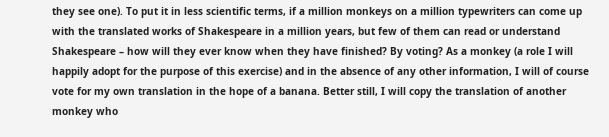they see one). To put it in less scientific terms, if a million monkeys on a million typewriters can come up with the translated works of Shakespeare in a million years, but few of them can read or understand Shakespeare – how will they ever know when they have finished? By voting? As a monkey (a role I will happily adopt for the purpose of this exercise) and in the absence of any other information, I will of course vote for my own translation in the hope of a banana. Better still, I will copy the translation of another monkey who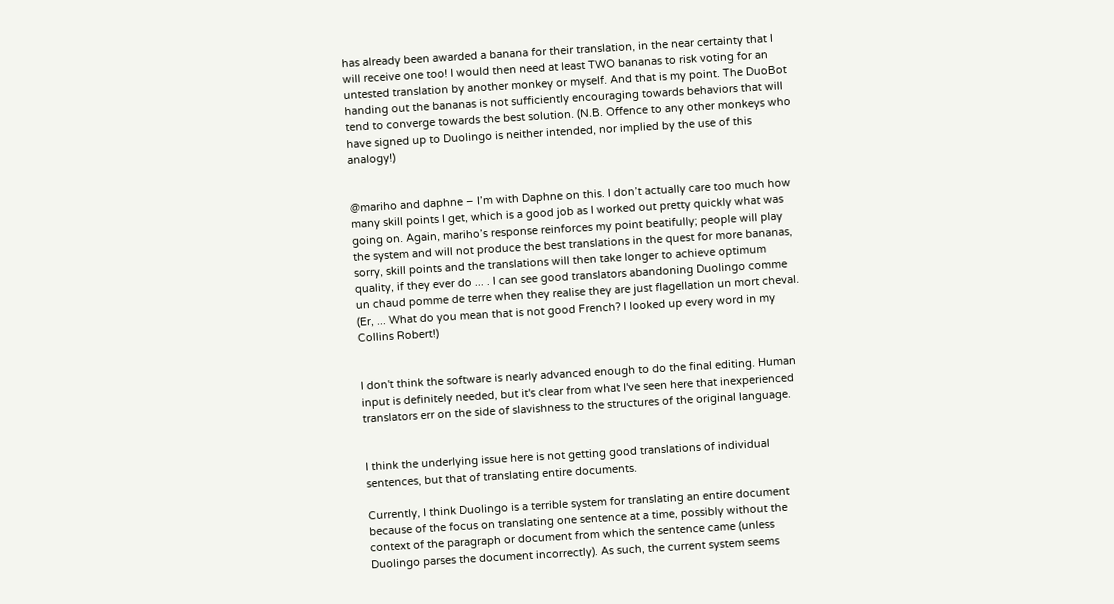has already been awarded a banana for their translation, in the near certainty that I will receive one too! I would then need at least TWO bananas to risk voting for an untested translation by another monkey or myself. And that is my point. The DuoBot handing out the bananas is not sufficiently encouraging towards behaviors that will tend to converge towards the best solution. (N.B. Offence to any other monkeys who have signed up to Duolingo is neither intended, nor implied by the use of this analogy!)


@mariho and daphne – I’m with Daphne on this. I don’t actually care too much how many skill points I get, which is a good job as I worked out pretty quickly what was going on. Again, mariho’s response reinforces my point beatifully; people will play the system and will not produce the best translations in the quest for more bananas, sorry, skill points and the translations will then take longer to achieve optimum quality, if they ever do ... . I can see good translators abandoning Duolingo comme un chaud pomme de terre when they realise they are just flagellation un mort cheval. (Er, ... What do you mean that is not good French? I looked up every word in my Collins Robert!)


I don't think the software is nearly advanced enough to do the final editing. Human input is definitely needed, but it's clear from what I've seen here that inexperienced translators err on the side of slavishness to the structures of the original language.


I think the underlying issue here is not getting good translations of individual sentences, but that of translating entire documents.

Currently, I think Duolingo is a terrible system for translating an entire document because of the focus on translating one sentence at a time, possibly without the context of the paragraph or document from which the sentence came (unless Duolingo parses the document incorrectly). As such, the current system seems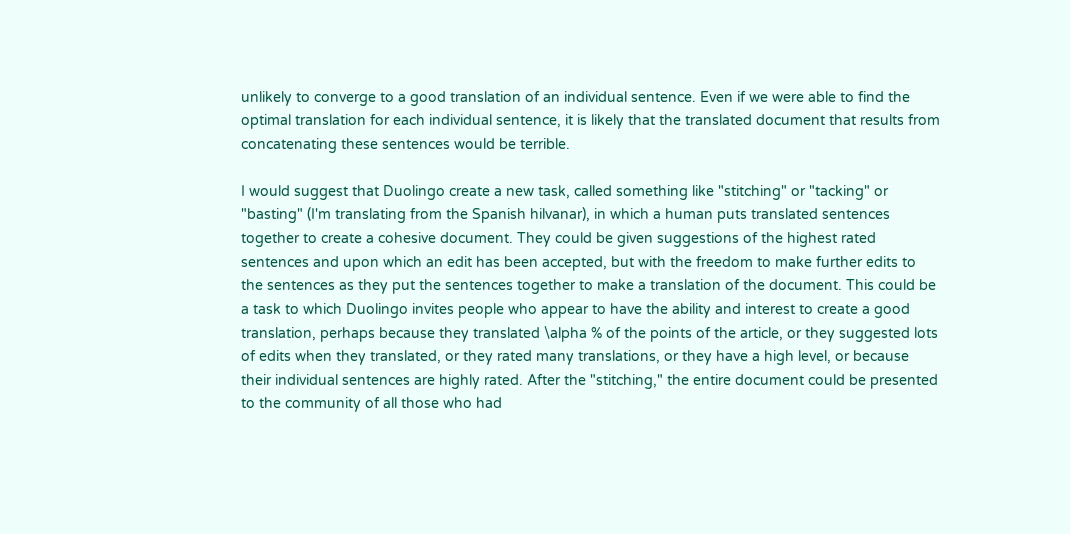unlikely to converge to a good translation of an individual sentence. Even if we were able to find the optimal translation for each individual sentence, it is likely that the translated document that results from concatenating these sentences would be terrible.

I would suggest that Duolingo create a new task, called something like "stitching" or "tacking" or "basting" (I'm translating from the Spanish hilvanar), in which a human puts translated sentences together to create a cohesive document. They could be given suggestions of the highest rated sentences and upon which an edit has been accepted, but with the freedom to make further edits to the sentences as they put the sentences together to make a translation of the document. This could be a task to which Duolingo invites people who appear to have the ability and interest to create a good translation, perhaps because they translated \alpha % of the points of the article, or they suggested lots of edits when they translated, or they rated many translations, or they have a high level, or because their individual sentences are highly rated. After the "stitching," the entire document could be presented to the community of all those who had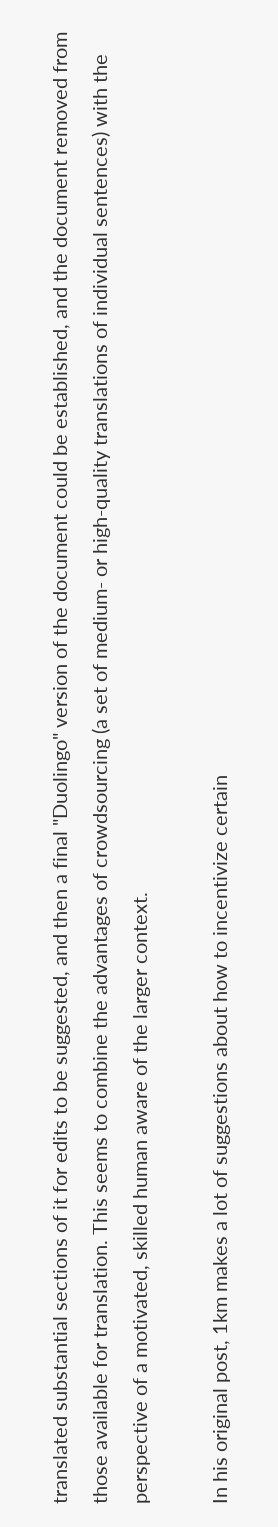translated substantial sections of it for edits to be suggested, and then a final "Duolingo" version of the document could be established, and the document removed from those available for translation. This seems to combine the advantages of crowdsourcing (a set of medium- or high-quality translations of individual sentences) with the perspective of a motivated, skilled human aware of the larger context.

In his original post, 1km makes a lot of suggestions about how to incentivize certain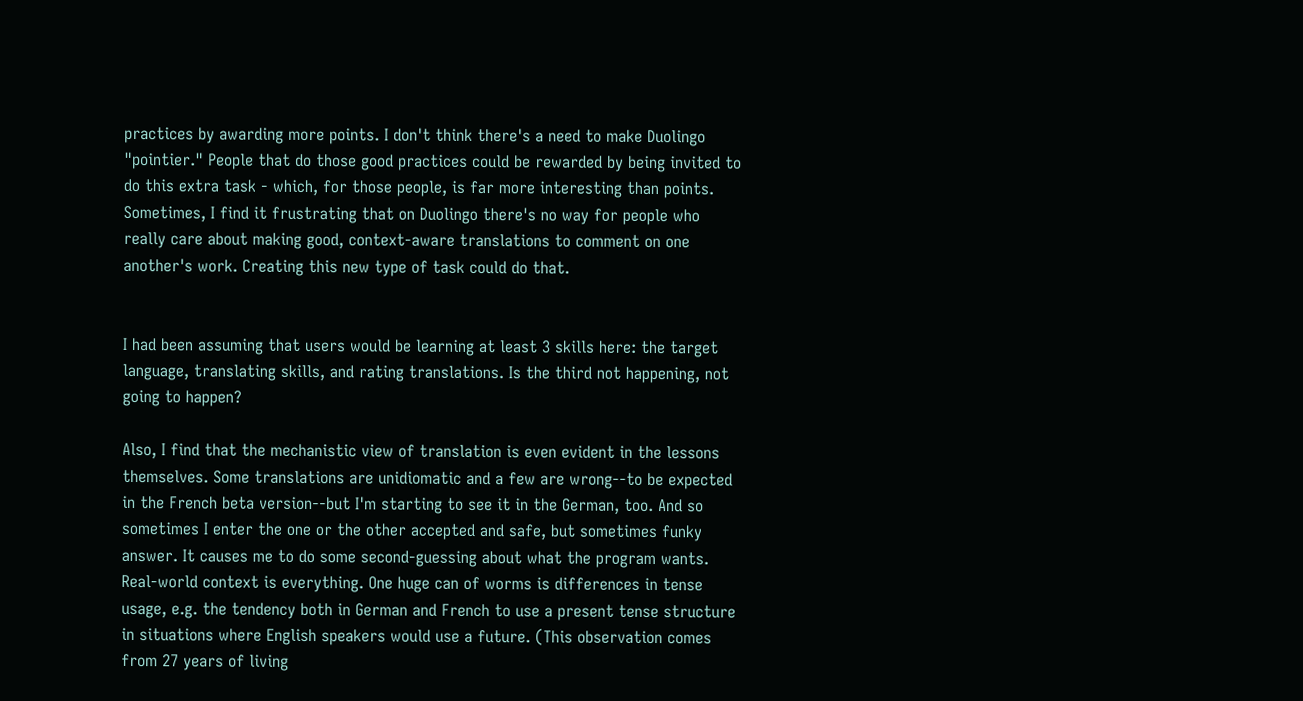practices by awarding more points. I don't think there's a need to make Duolingo "pointier." People that do those good practices could be rewarded by being invited to do this extra task - which, for those people, is far more interesting than points. Sometimes, I find it frustrating that on Duolingo there's no way for people who really care about making good, context-aware translations to comment on one another's work. Creating this new type of task could do that.


I had been assuming that users would be learning at least 3 skills here: the target language, translating skills, and rating translations. Is the third not happening, not going to happen?

Also, I find that the mechanistic view of translation is even evident in the lessons themselves. Some translations are unidiomatic and a few are wrong--to be expected in the French beta version--but I'm starting to see it in the German, too. And so sometimes I enter the one or the other accepted and safe, but sometimes funky answer. It causes me to do some second-guessing about what the program wants. Real-world context is everything. One huge can of worms is differences in tense usage, e.g. the tendency both in German and French to use a present tense structure in situations where English speakers would use a future. (This observation comes from 27 years of living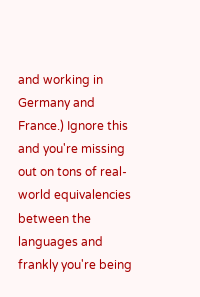and working in Germany and France.) Ignore this and you're missing out on tons of real-world equivalencies between the languages and frankly you're being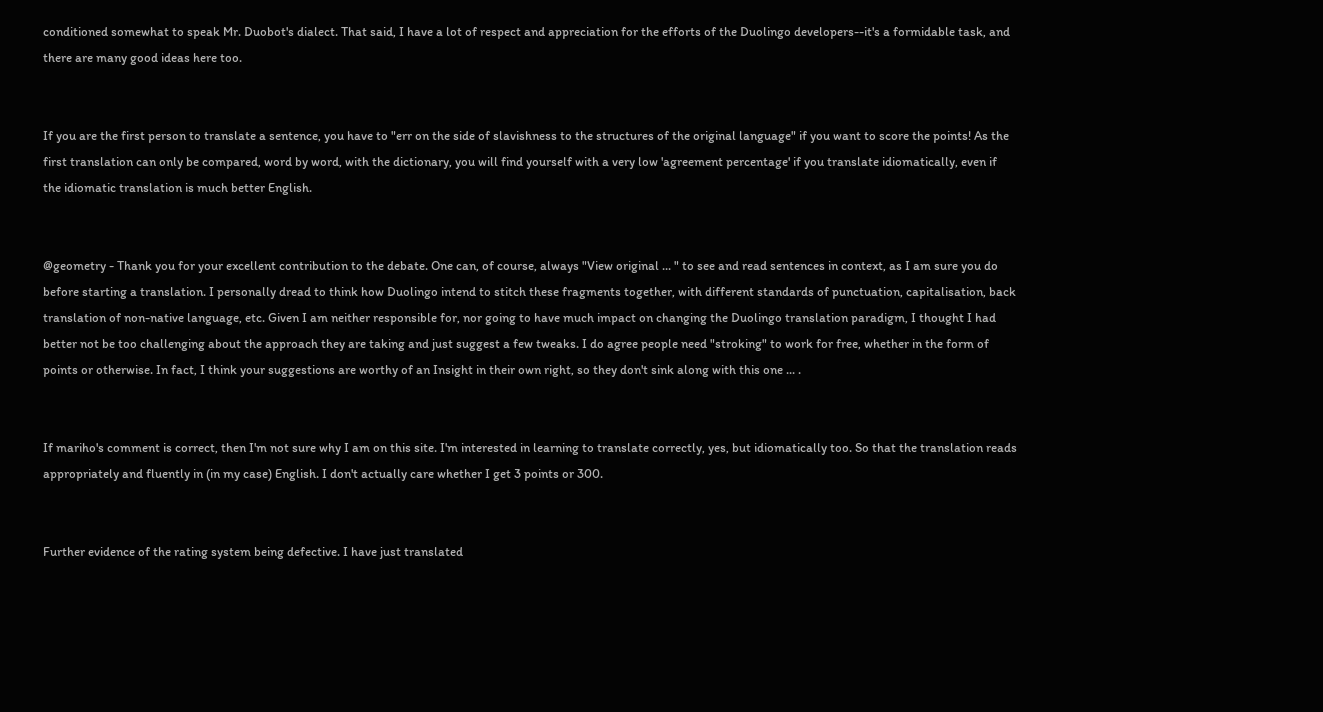conditioned somewhat to speak Mr. Duobot's dialect. That said, I have a lot of respect and appreciation for the efforts of the Duolingo developers--it's a formidable task, and there are many good ideas here too.


If you are the first person to translate a sentence, you have to "err on the side of slavishness to the structures of the original language" if you want to score the points! As the first translation can only be compared, word by word, with the dictionary, you will find yourself with a very low 'agreement percentage' if you translate idiomatically, even if the idiomatic translation is much better English.


@geometry - Thank you for your excellent contribution to the debate. One can, of course, always "View original ... " to see and read sentences in context, as I am sure you do before starting a translation. I personally dread to think how Duolingo intend to stitch these fragments together, with different standards of punctuation, capitalisation, back translation of non-native language, etc. Given I am neither responsible for, nor going to have much impact on changing the Duolingo translation paradigm, I thought I had better not be too challenging about the approach they are taking and just suggest a few tweaks. I do agree people need "stroking" to work for free, whether in the form of points or otherwise. In fact, I think your suggestions are worthy of an Insight in their own right, so they don't sink along with this one ... .


If mariho's comment is correct, then I'm not sure why I am on this site. I'm interested in learning to translate correctly, yes, but idiomatically too. So that the translation reads appropriately and fluently in (in my case) English. I don't actually care whether I get 3 points or 300.


Further evidence of the rating system being defective. I have just translated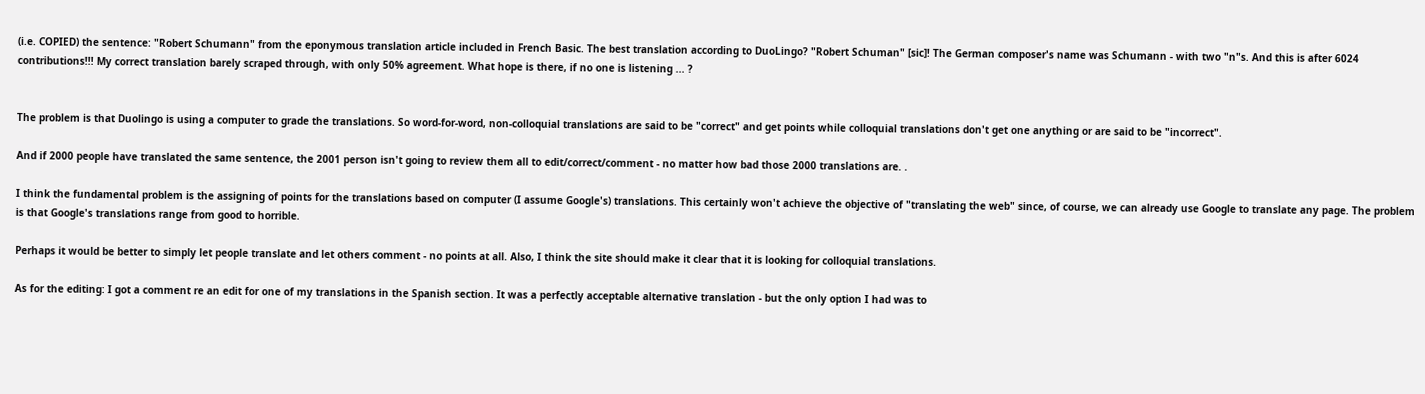(i.e. COPIED) the sentence: "Robert Schumann" from the eponymous translation article included in French Basic. The best translation according to DuoLingo? "Robert Schuman" [sic]! The German composer's name was Schumann - with two "n"s. And this is after 6024 contributions!!! My correct translation barely scraped through, with only 50% agreement. What hope is there, if no one is listening ... ?


The problem is that Duolingo is using a computer to grade the translations. So word-for-word, non-colloquial translations are said to be "correct" and get points while colloquial translations don't get one anything or are said to be "incorrect".

And if 2000 people have translated the same sentence, the 2001 person isn't going to review them all to edit/correct/comment - no matter how bad those 2000 translations are. .

I think the fundamental problem is the assigning of points for the translations based on computer (I assume Google's) translations. This certainly won't achieve the objective of "translating the web" since, of course, we can already use Google to translate any page. The problem is that Google's translations range from good to horrible.

Perhaps it would be better to simply let people translate and let others comment - no points at all. Also, I think the site should make it clear that it is looking for colloquial translations.

As for the editing: I got a comment re an edit for one of my translations in the Spanish section. It was a perfectly acceptable alternative translation - but the only option I had was to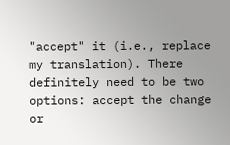"accept" it (i.e., replace my translation). There definitely need to be two options: accept the change or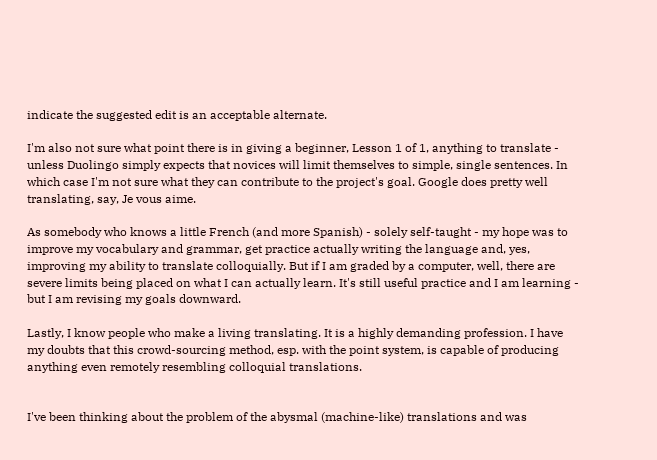indicate the suggested edit is an acceptable alternate.

I'm also not sure what point there is in giving a beginner, Lesson 1 of 1, anything to translate - unless Duolingo simply expects that novices will limit themselves to simple, single sentences. In which case I'm not sure what they can contribute to the project's goal. Google does pretty well translating, say, Je vous aime.

As somebody who knows a little French (and more Spanish) - solely self-taught - my hope was to improve my vocabulary and grammar, get practice actually writing the language and, yes, improving my ability to translate colloquially. But if I am graded by a computer, well, there are severe limits being placed on what I can actually learn. It's still useful practice and I am learning - but I am revising my goals downward.

Lastly, I know people who make a living translating. It is a highly demanding profession. I have my doubts that this crowd-sourcing method, esp. with the point system, is capable of producing anything even remotely resembling colloquial translations.


I've been thinking about the problem of the abysmal (machine-like) translations and was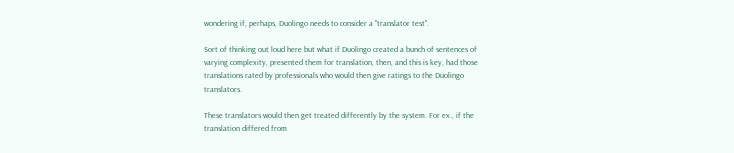wondering if, perhaps, Duolingo needs to consider a "translator test".

Sort of thinking out loud here but what if Duolingo created a bunch of sentences of varying complexity, presented them for translation, then, and this is key, had those translations rated by professionals who would then give ratings to the Duolingo translators.

These translators would then get treated differently by the system. For ex., if the translation differed from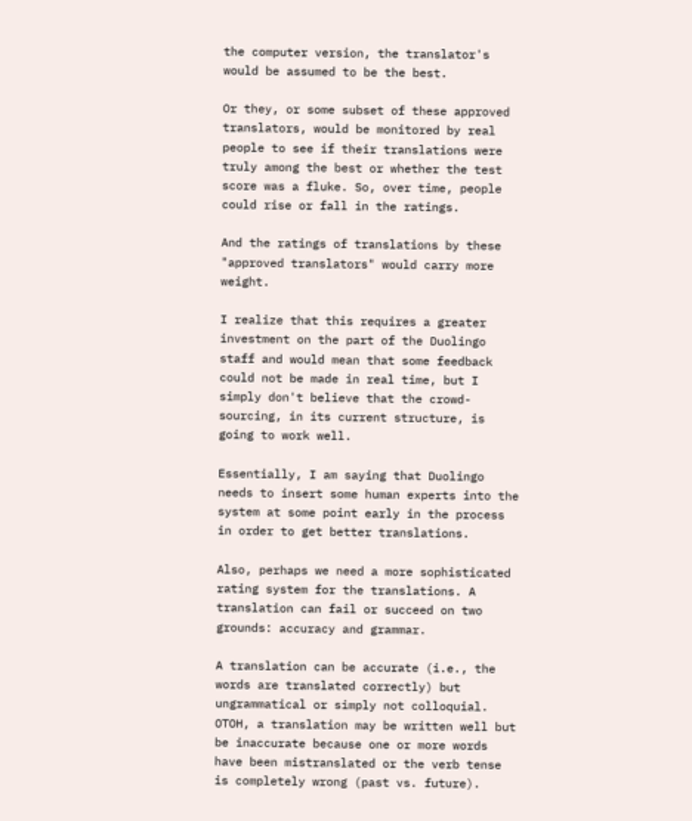the computer version, the translator's would be assumed to be the best.

Or they, or some subset of these approved translators, would be monitored by real people to see if their translations were truly among the best or whether the test score was a fluke. So, over time, people could rise or fall in the ratings.

And the ratings of translations by these "approved translators" would carry more weight.

I realize that this requires a greater investment on the part of the Duolingo staff and would mean that some feedback could not be made in real time, but I simply don't believe that the crowd-sourcing, in its current structure, is going to work well.

Essentially, I am saying that Duolingo needs to insert some human experts into the system at some point early in the process in order to get better translations.

Also, perhaps we need a more sophisticated rating system for the translations. A translation can fail or succeed on two grounds: accuracy and grammar.

A translation can be accurate (i.e., the words are translated correctly) but ungrammatical or simply not colloquial. OTOH, a translation may be written well but be inaccurate because one or more words have been mistranslated or the verb tense is completely wrong (past vs. future).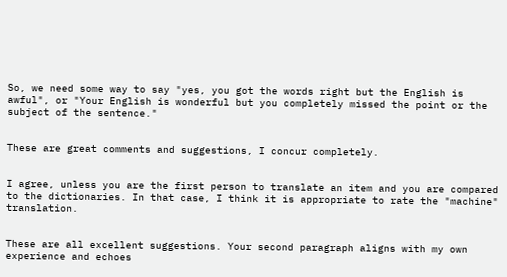So, we need some way to say "yes, you got the words right but the English is awful", or "Your English is wonderful but you completely missed the point or the subject of the sentence."


These are great comments and suggestions, I concur completely.


I agree, unless you are the first person to translate an item and you are compared to the dictionaries. In that case, I think it is appropriate to rate the "machine" translation.


These are all excellent suggestions. Your second paragraph aligns with my own experience and echoes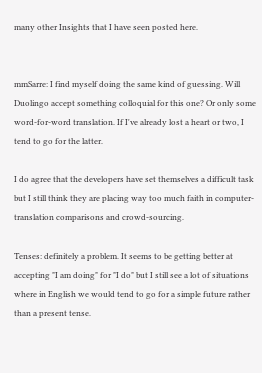many other Insights that I have seen posted here.


mmSarre: I find myself doing the same kind of guessing. Will Duolingo accept something colloquial for this one? Or only some word-for-word translation. If I've already lost a heart or two, I tend to go for the latter.

I do agree that the developers have set themselves a difficult task but I still think they are placing way too much faith in computer-translation comparisons and crowd-sourcing.

Tenses: definitely a problem. It seems to be getting better at accepting "I am doing" for "I do" but I still see a lot of situations where in English we would tend to go for a simple future rather than a present tense.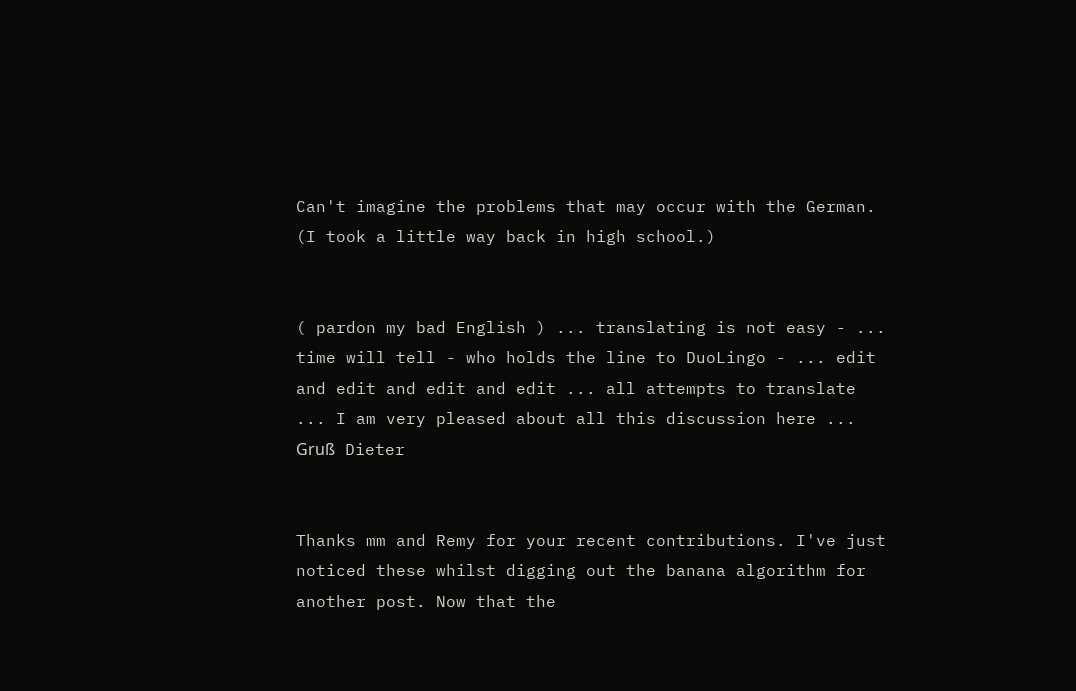Can't imagine the problems that may occur with the German. (I took a little way back in high school.)


( pardon my bad English ) ... translating is not easy - ... time will tell - who holds the line to DuoLingo - ... edit and edit and edit and edit ... all attempts to translate ... I am very pleased about all this discussion here ... Gruß Dieter


Thanks mm and Remy for your recent contributions. I've just noticed these whilst digging out the banana algorithm for another post. Now that the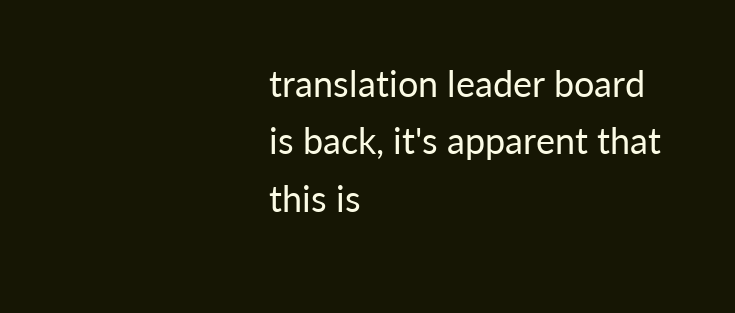translation leader board is back, it's apparent that this is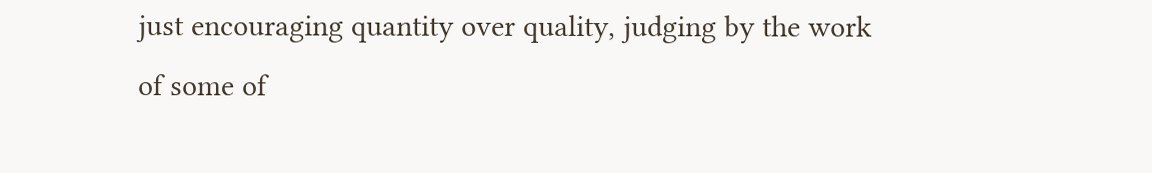just encouraging quantity over quality, judging by the work of some of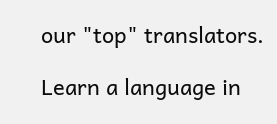our "top" translators.

Learn a language in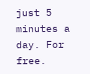just 5 minutes a day. For free.